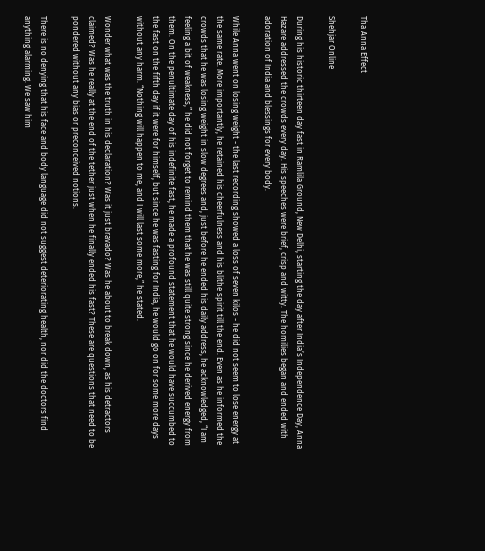Tha Anna Effect

Shehjar Online

During his historic thirteen day fast in Ramlila Ground, New Delhi, starting the day after India’s Independence Day, Anna Hazare addressed the crowds every day. His speeches were brief, crisp and witty. The homilies began and ended with adoration of India and blessings for every body.

While Anna went on losing weight - the last recording showed a loss of seven kilos - he did not seem to lose energy at the same rate. More importantly, he retained his cheerfulness and his blithe spirit till the end. Even as he informed the crowds that he was losing weight in slow degrees and, just before he ended his daily address, he acknowledged, “I am feeling a bit of weakness,” he did not forget to remind them that he was still quite strong since he derived energy from them. On the penultimate day of his indefinite fast, he made a profound statement that he would have succumbed to the fast on the fifth day if it were for himself, but since he was fasting for India, he would go on for some more days without any harm. “Nothing will happen to me, and I will last some more,” he stated.

Wonder what was the truth in his declaration? Was it just bravado? Was he about to break down, as his detractors claimed? Was he really at the end of the tether just when he finally ended his fast? These are questions that need to be pondered without any bias or preconceived notions.

There is no denying that his face and body language did not suggest deteriorating health, nor did the doctors find anything alarming. We saw him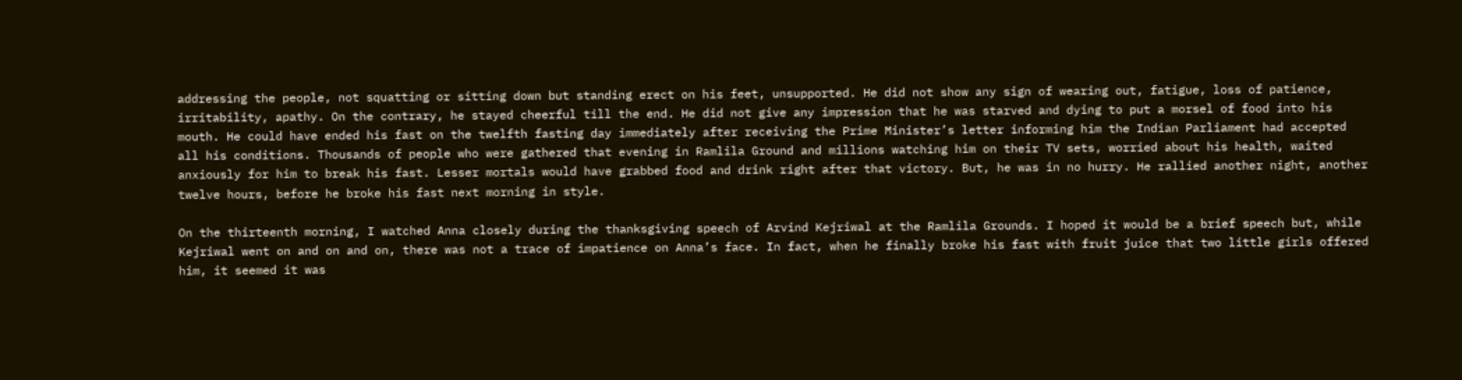addressing the people, not squatting or sitting down but standing erect on his feet, unsupported. He did not show any sign of wearing out, fatigue, loss of patience, irritability, apathy. On the contrary, he stayed cheerful till the end. He did not give any impression that he was starved and dying to put a morsel of food into his mouth. He could have ended his fast on the twelfth fasting day immediately after receiving the Prime Minister’s letter informing him the Indian Parliament had accepted all his conditions. Thousands of people who were gathered that evening in Ramlila Ground and millions watching him on their TV sets, worried about his health, waited anxiously for him to break his fast. Lesser mortals would have grabbed food and drink right after that victory. But, he was in no hurry. He rallied another night, another twelve hours, before he broke his fast next morning in style.

On the thirteenth morning, I watched Anna closely during the thanksgiving speech of Arvind Kejriwal at the Ramlila Grounds. I hoped it would be a brief speech but, while Kejriwal went on and on and on, there was not a trace of impatience on Anna’s face. In fact, when he finally broke his fast with fruit juice that two little girls offered him, it seemed it was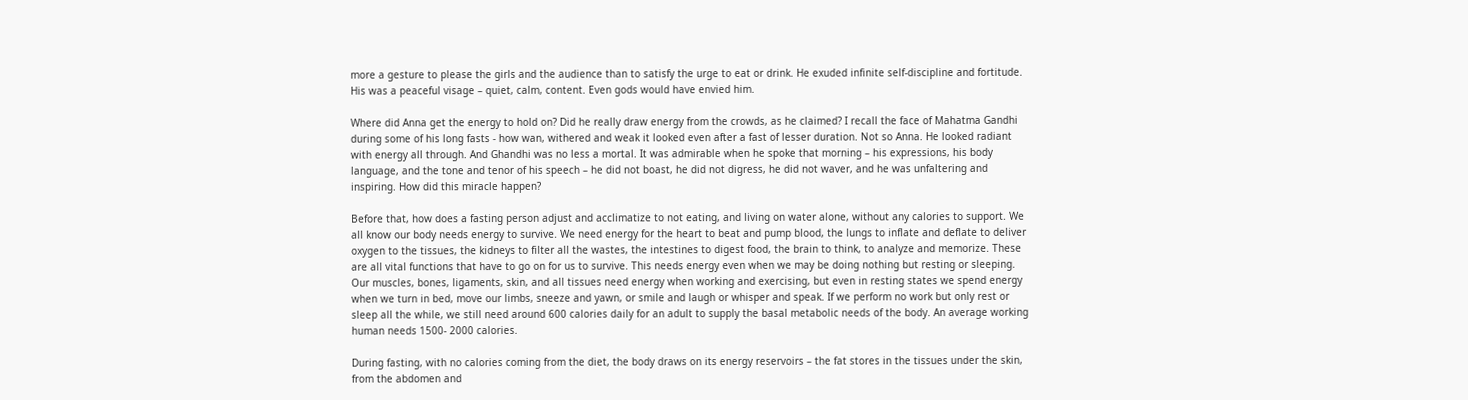more a gesture to please the girls and the audience than to satisfy the urge to eat or drink. He exuded infinite self-discipline and fortitude. His was a peaceful visage – quiet, calm, content. Even gods would have envied him.

Where did Anna get the energy to hold on? Did he really draw energy from the crowds, as he claimed? I recall the face of Mahatma Gandhi during some of his long fasts - how wan, withered and weak it looked even after a fast of lesser duration. Not so Anna. He looked radiant with energy all through. And Ghandhi was no less a mortal. It was admirable when he spoke that morning – his expressions, his body language, and the tone and tenor of his speech – he did not boast, he did not digress, he did not waver, and he was unfaltering and inspiring. How did this miracle happen?

Before that, how does a fasting person adjust and acclimatize to not eating, and living on water alone, without any calories to support. We all know our body needs energy to survive. We need energy for the heart to beat and pump blood, the lungs to inflate and deflate to deliver oxygen to the tissues, the kidneys to filter all the wastes, the intestines to digest food, the brain to think, to analyze and memorize. These are all vital functions that have to go on for us to survive. This needs energy even when we may be doing nothing but resting or sleeping. Our muscles, bones, ligaments, skin, and all tissues need energy when working and exercising, but even in resting states we spend energy when we turn in bed, move our limbs, sneeze and yawn, or smile and laugh or whisper and speak. If we perform no work but only rest or sleep all the while, we still need around 600 calories daily for an adult to supply the basal metabolic needs of the body. An average working human needs 1500- 2000 calories.

During fasting, with no calories coming from the diet, the body draws on its energy reservoirs – the fat stores in the tissues under the skin, from the abdomen and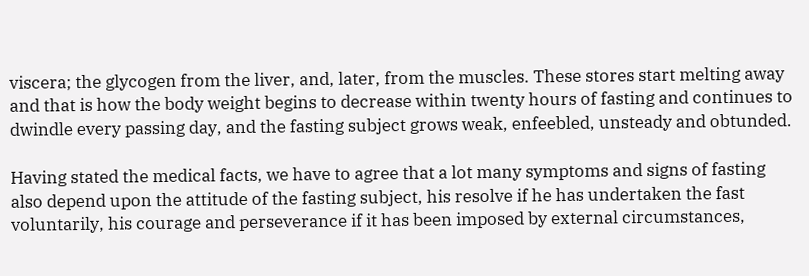viscera; the glycogen from the liver, and, later, from the muscles. These stores start melting away and that is how the body weight begins to decrease within twenty hours of fasting and continues to dwindle every passing day, and the fasting subject grows weak, enfeebled, unsteady and obtunded.

Having stated the medical facts, we have to agree that a lot many symptoms and signs of fasting also depend upon the attitude of the fasting subject, his resolve if he has undertaken the fast voluntarily, his courage and perseverance if it has been imposed by external circumstances,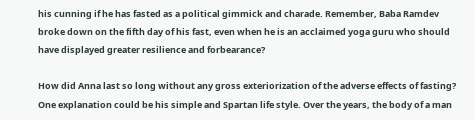his cunning if he has fasted as a political gimmick and charade. Remember, Baba Ramdev broke down on the fifth day of his fast, even when he is an acclaimed yoga guru who should have displayed greater resilience and forbearance?

How did Anna last so long without any gross exteriorization of the adverse effects of fasting? One explanation could be his simple and Spartan life style. Over the years, the body of a man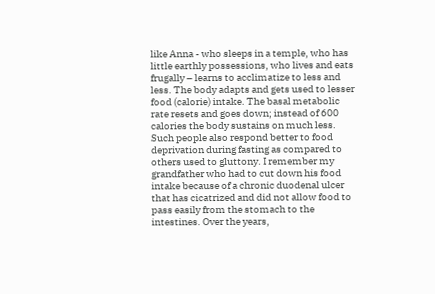like Anna - who sleeps in a temple, who has little earthly possessions, who lives and eats frugally – learns to acclimatize to less and less. The body adapts and gets used to lesser food (calorie) intake. The basal metabolic rate resets and goes down; instead of 600 calories the body sustains on much less. Such people also respond better to food deprivation during fasting as compared to others used to gluttony. I remember my grandfather who had to cut down his food intake because of a chronic duodenal ulcer that has cicatrized and did not allow food to pass easily from the stomach to the intestines. Over the years,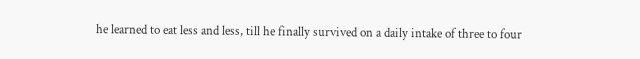he learned to eat less and less, till he finally survived on a daily intake of three to four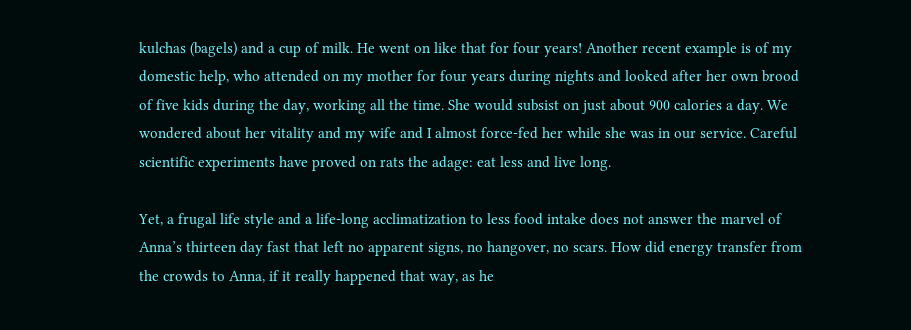kulchas (bagels) and a cup of milk. He went on like that for four years! Another recent example is of my domestic help, who attended on my mother for four years during nights and looked after her own brood of five kids during the day, working all the time. She would subsist on just about 900 calories a day. We wondered about her vitality and my wife and I almost force-fed her while she was in our service. Careful scientific experiments have proved on rats the adage: eat less and live long.

Yet, a frugal life style and a life-long acclimatization to less food intake does not answer the marvel of Anna’s thirteen day fast that left no apparent signs, no hangover, no scars. How did energy transfer from the crowds to Anna, if it really happened that way, as he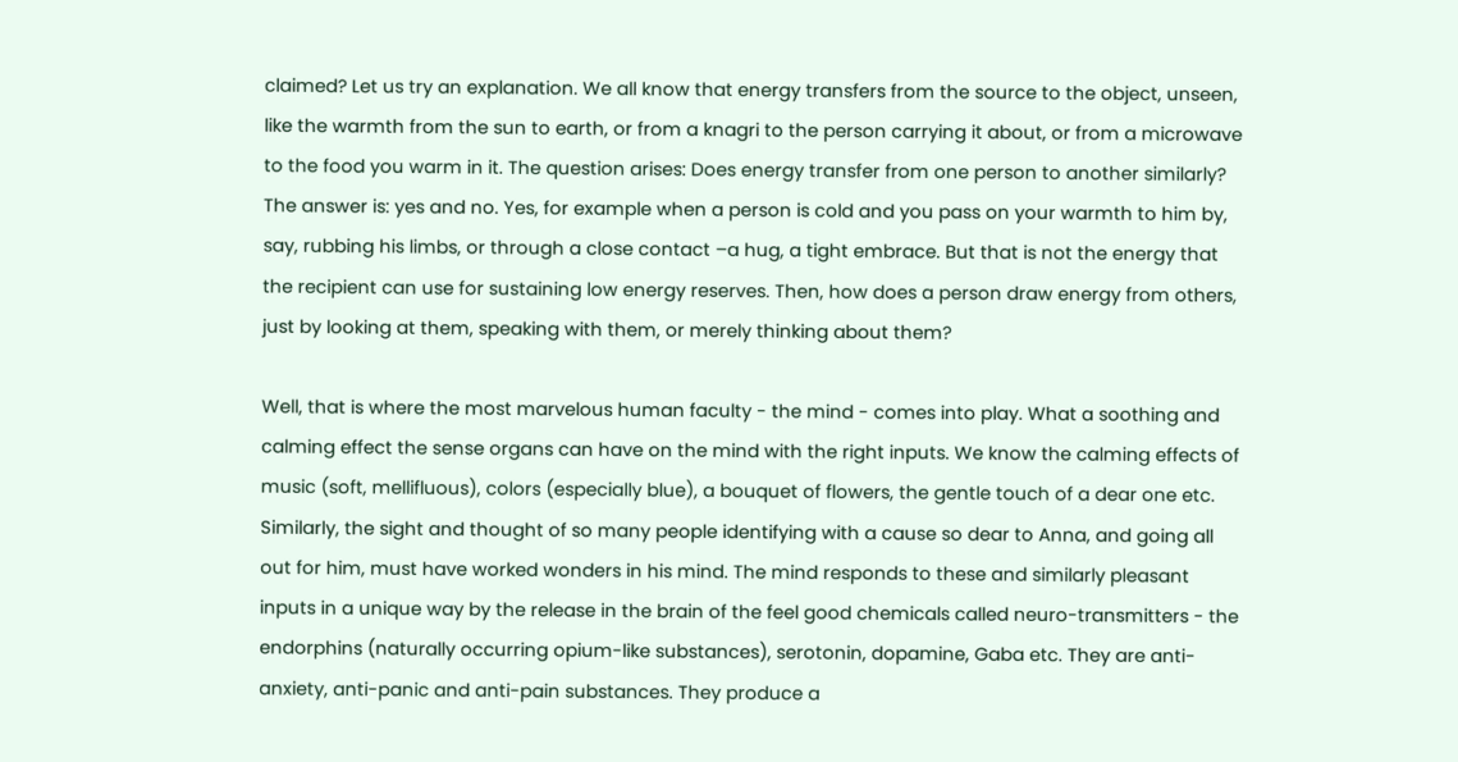claimed? Let us try an explanation. We all know that energy transfers from the source to the object, unseen, like the warmth from the sun to earth, or from a knagri to the person carrying it about, or from a microwave to the food you warm in it. The question arises: Does energy transfer from one person to another similarly? The answer is: yes and no. Yes, for example when a person is cold and you pass on your warmth to him by, say, rubbing his limbs, or through a close contact –a hug, a tight embrace. But that is not the energy that the recipient can use for sustaining low energy reserves. Then, how does a person draw energy from others, just by looking at them, speaking with them, or merely thinking about them?

Well, that is where the most marvelous human faculty - the mind - comes into play. What a soothing and calming effect the sense organs can have on the mind with the right inputs. We know the calming effects of music (soft, mellifluous), colors (especially blue), a bouquet of flowers, the gentle touch of a dear one etc. Similarly, the sight and thought of so many people identifying with a cause so dear to Anna, and going all out for him, must have worked wonders in his mind. The mind responds to these and similarly pleasant inputs in a unique way by the release in the brain of the feel good chemicals called neuro-transmitters - the endorphins (naturally occurring opium-like substances), serotonin, dopamine, Gaba etc. They are anti-anxiety, anti-panic and anti-pain substances. They produce a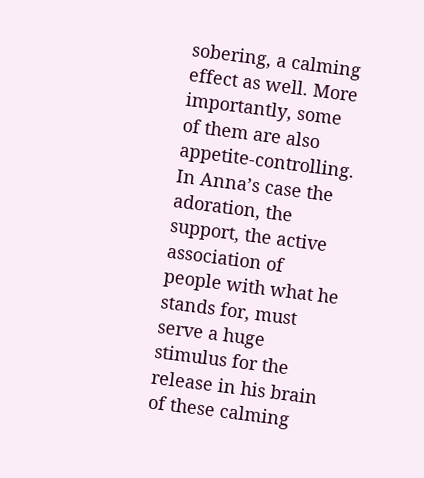sobering, a calming effect as well. More importantly, some of them are also appetite-controlling. In Anna’s case the adoration, the support, the active association of people with what he stands for, must serve a huge stimulus for the release in his brain of these calming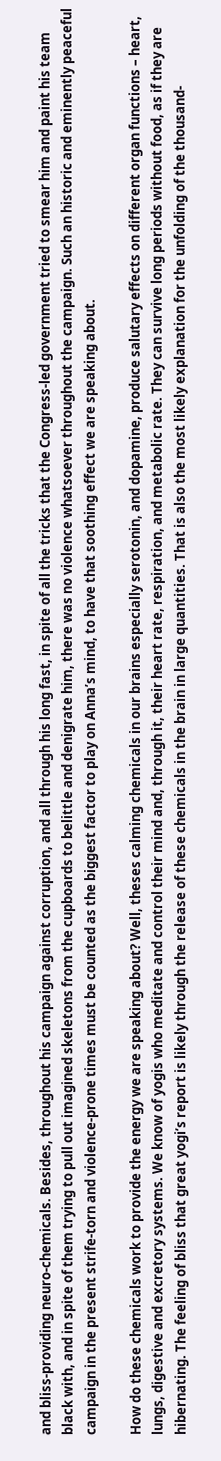and bliss-providing neuro-chemicals. Besides, throughout his campaign against corruption, and all through his long fast, in spite of all the tricks that the Congress-led government tried to smear him and paint his team black with, and in spite of them trying to pull out imagined skeletons from the cupboards to belittle and denigrate him, there was no violence whatsoever throughout the campaign. Such an historic and eminently peaceful campaign in the present strife-torn and violence-prone times must be counted as the biggest factor to play on Anna’s mind, to have that soothing effect we are speaking about.

How do these chemicals work to provide the energy we are speaking about? Well, theses calming chemicals in our brains especially serotonin, and dopamine, produce salutary effects on different organ functions – heart, lungs, digestive and excretory systems. We know of yogis who meditate and control their mind and, through it, their heart rate, respiration, and metabolic rate. They can survive long periods without food, as if they are hibernating. The feeling of bliss that great yogi’s report is likely through the release of these chemicals in the brain in large quantities. That is also the most likely explanation for the unfolding of the thousand-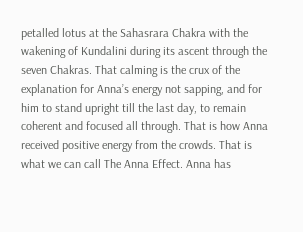petalled lotus at the Sahasrara Chakra with the wakening of Kundalini during its ascent through the seven Chakras. That calming is the crux of the explanation for Anna’s energy not sapping, and for him to stand upright till the last day, to remain coherent and focused all through. That is how Anna received positive energy from the crowds. That is what we can call The Anna Effect. Anna has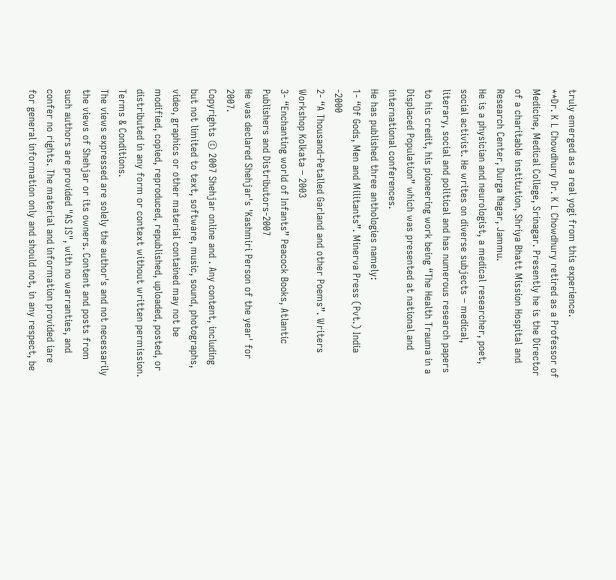truly emerged as a real yogi from this experience.
**Dr. K L Chowdhury Dr. K L Chowdhury retired as a Professor of Medicine, Medical College, Srinagar. Presently he is the Director of a charitable institution, Shriya Bhatt Mission Hospital and Research Center, Durga Nagar, Jammu.
He is a physician and neurologist, a medical researcher, poet, social activist. He writes on diverse subjects – medical, literary, social and political and has numerous research papers to his credit, his pioneering work being “The Health Trauma in a Displaced Population” which was presented at national and international conferences.
He has published three anthologies namely:
1- “Of Gods, Men and Militants”. Minerva Press (Pvt.) India -2000
2- “A Thousand-Petalled Garland and other Poems”. Writers Workshop Kolkata – 2003
3- “Enchanting world of Infants” Peacock Books, Atlantic Publishers and Distributors-2007
He was declared Shehjar's 'Kashmiri Person of the year' for 2007.
Copyrights © 2007 Shehjar online and . Any content, including but not limited to text, software, music, sound, photographs, video, graphics or other material contained may not be modified, copied, reproduced, republished, uploaded, posted, or distributed in any form or context without written permission. Terms & Conditions.
The views expressed are solely the author's and not necessarily the views of Shehjar or its owners. Content and posts from such authors are provided "AS IS", with no warranties, and confer no rights. The material and information provided iare for general information only and should not, in any respect, be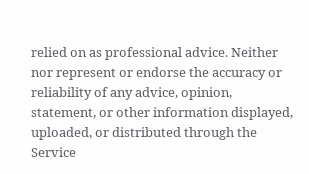relied on as professional advice. Neither nor represent or endorse the accuracy or reliability of any advice, opinion, statement, or other information displayed, uploaded, or distributed through the Service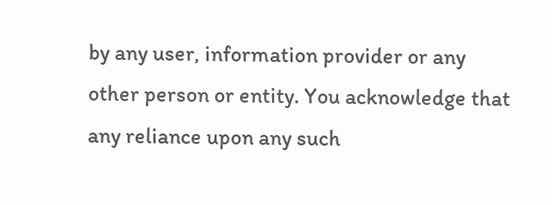by any user, information provider or any other person or entity. You acknowledge that any reliance upon any such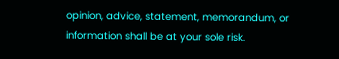opinion, advice, statement, memorandum, or information shall be at your sole risk.